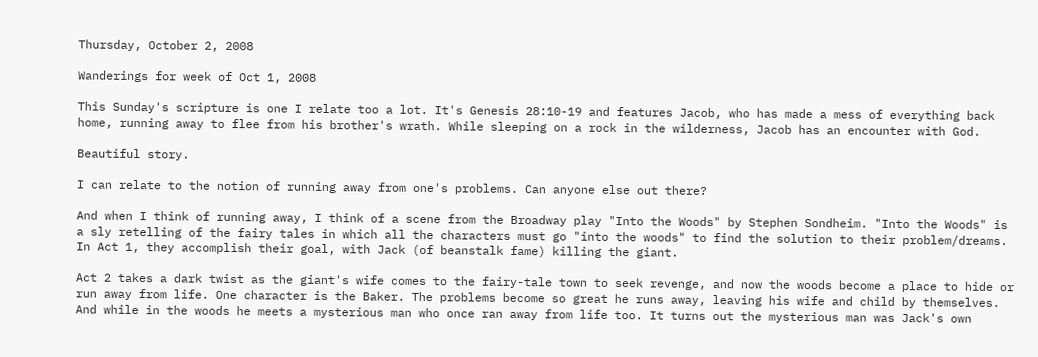Thursday, October 2, 2008

Wanderings for week of Oct 1, 2008

This Sunday's scripture is one I relate too a lot. It's Genesis 28:10-19 and features Jacob, who has made a mess of everything back home, running away to flee from his brother's wrath. While sleeping on a rock in the wilderness, Jacob has an encounter with God.

Beautiful story.

I can relate to the notion of running away from one's problems. Can anyone else out there?

And when I think of running away, I think of a scene from the Broadway play "Into the Woods" by Stephen Sondheim. "Into the Woods" is a sly retelling of the fairy tales in which all the characters must go "into the woods" to find the solution to their problem/dreams. In Act 1, they accomplish their goal, with Jack (of beanstalk fame) killing the giant.

Act 2 takes a dark twist as the giant's wife comes to the fairy-tale town to seek revenge, and now the woods become a place to hide or run away from life. One character is the Baker. The problems become so great he runs away, leaving his wife and child by themselves. And while in the woods he meets a mysterious man who once ran away from life too. It turns out the mysterious man was Jack's own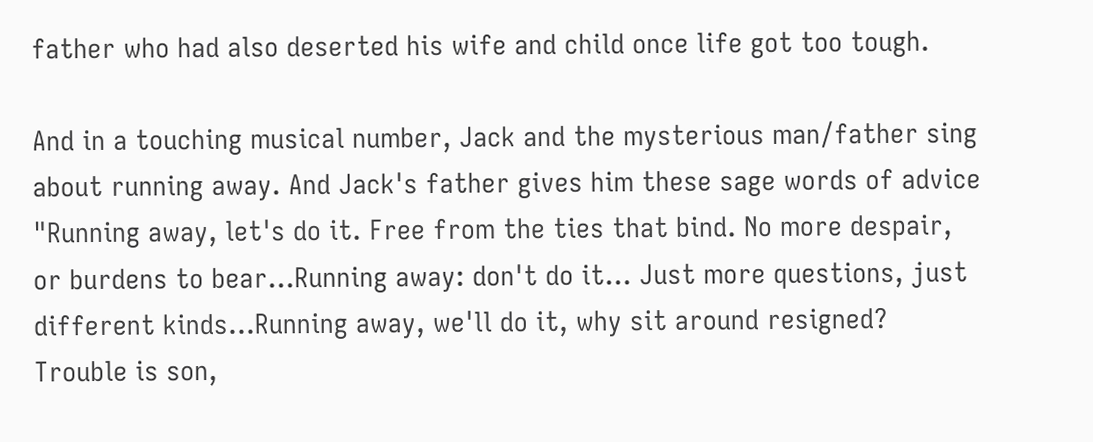father who had also deserted his wife and child once life got too tough.

And in a touching musical number, Jack and the mysterious man/father sing about running away. And Jack's father gives him these sage words of advice "Running away, let's do it. Free from the ties that bind. No more despair, or burdens to bear...Running away: don't do it... Just more questions, just different kinds...Running away, we'll do it, why sit around resigned? Trouble is son,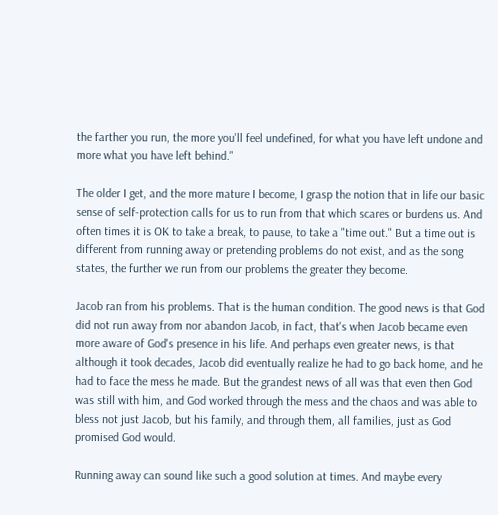the farther you run, the more you'll feel undefined, for what you have left undone and more what you have left behind."

The older I get, and the more mature I become, I grasp the notion that in life our basic sense of self-protection calls for us to run from that which scares or burdens us. And often times it is OK to take a break, to pause, to take a "time out." But a time out is different from running away or pretending problems do not exist, and as the song states, the further we run from our problems the greater they become.

Jacob ran from his problems. That is the human condition. The good news is that God did not run away from nor abandon Jacob, in fact, that's when Jacob became even more aware of God's presence in his life. And perhaps even greater news, is that although it took decades, Jacob did eventually realize he had to go back home, and he had to face the mess he made. But the grandest news of all was that even then God was still with him, and God worked through the mess and the chaos and was able to bless not just Jacob, but his family, and through them, all families, just as God promised God would.

Running away can sound like such a good solution at times. And maybe every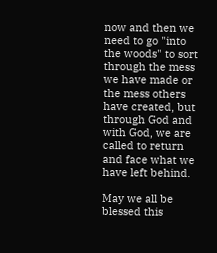now and then we need to go "into the woods" to sort through the mess we have made or the mess others have created, but through God and with God, we are called to return and face what we have left behind.

May we all be blessed this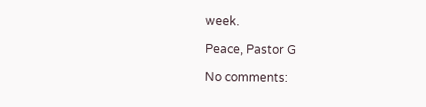week.

Peace, Pastor G

No comments: